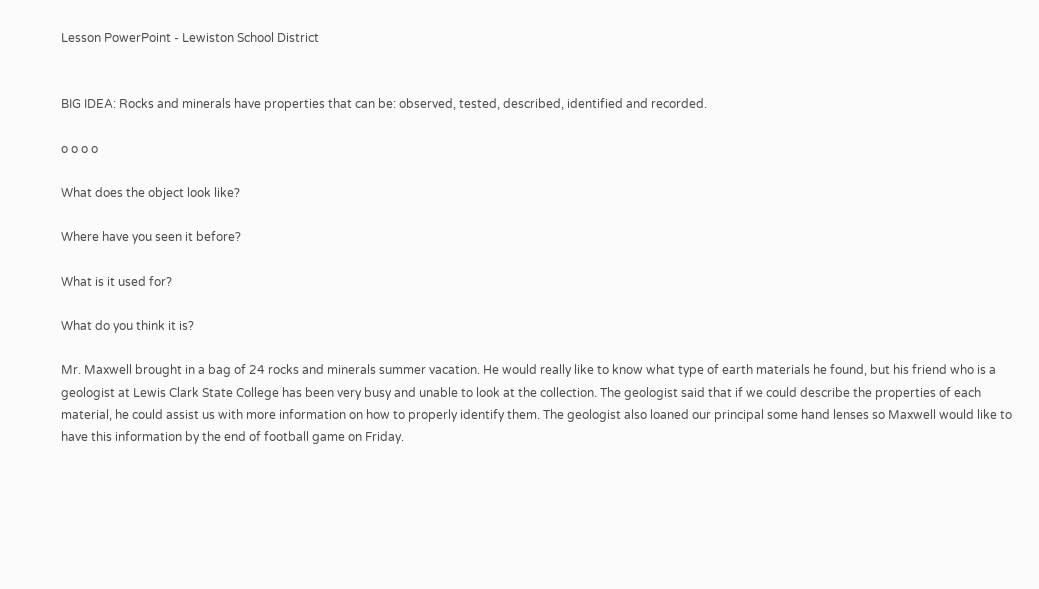Lesson PowerPoint - Lewiston School District


BIG IDEA: Rocks and minerals have properties that can be: observed, tested, described, identified and recorded.

o o o o

What does the object look like?

Where have you seen it before?

What is it used for?

What do you think it is?

Mr. Maxwell brought in a bag of 24 rocks and minerals summer vacation. He would really like to know what type of earth materials he found, but his friend who is a geologist at Lewis Clark State College has been very busy and unable to look at the collection. The geologist said that if we could describe the properties of each material, he could assist us with more information on how to properly identify them. The geologist also loaned our principal some hand lenses so Maxwell would like to have this information by the end of football game on Friday.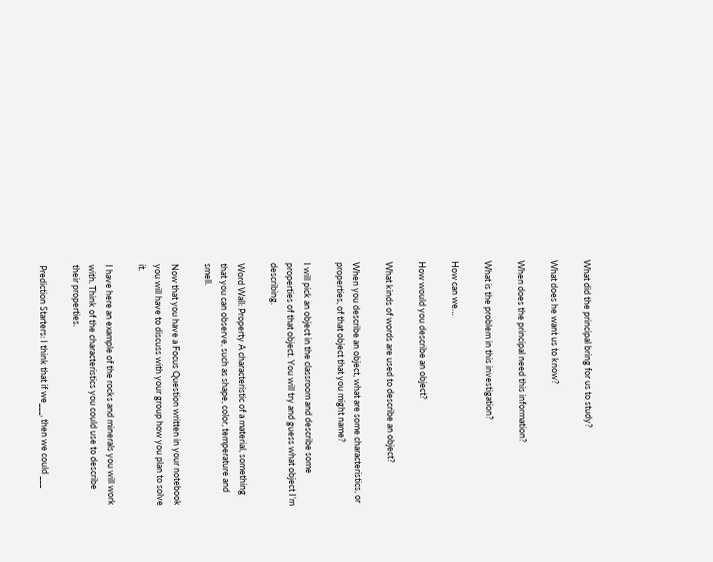What did the principal bring for us to study?

What does he want us to know?

When does the principal need this information?

What is the problem in this investigation?

How can we…

How would you describe an object?

What kinds of words are used to describe an object?

When you describe an object, what are some characteristics, or properties, of that object that you might name?

I will pick an object in the classroom and describe some properties of that object. You will try and guess what object I’m describing.

Word Wall: Property A characteristic of a material, something that you can observe, such as shape, color, temperature and smell.

Now that you have a Focus Question written in your notebook you will have to discuss with your group how you plan to solve it.

I have here an example of the rocks and minerals you will work with. Think of the characteristics you could use to describe their properties.

Prediction Starters: I think that if we___, then we could ___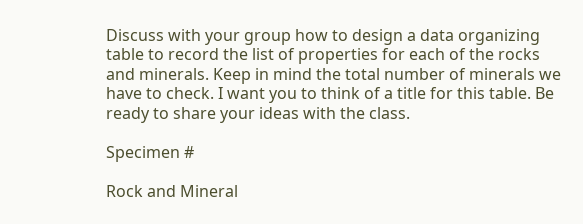Discuss with your group how to design a data organizing table to record the list of properties for each of the rocks and minerals. Keep in mind the total number of minerals we have to check. I want you to think of a title for this table. Be ready to share your ideas with the class.

Specimen #

Rock and Mineral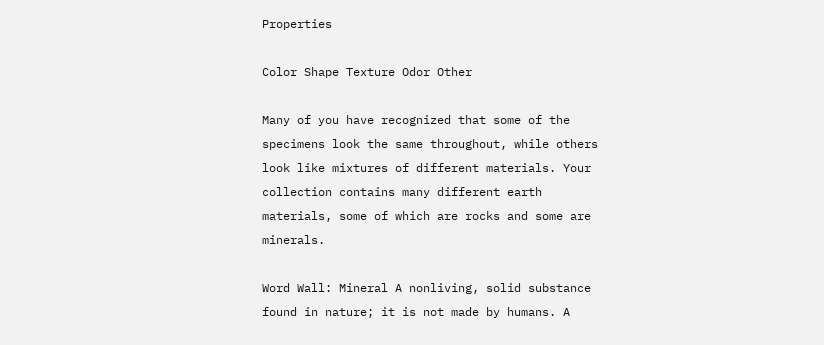Properties

Color Shape Texture Odor Other

Many of you have recognized that some of the specimens look the same throughout, while others look like mixtures of different materials. Your collection contains many different earth materials, some of which are rocks and some are minerals.

Word Wall: Mineral A nonliving, solid substance found in nature; it is not made by humans. A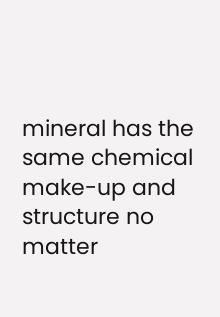mineral has the same chemical make-up and structure no matter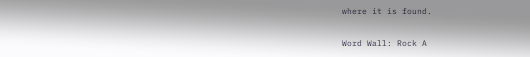where it is found.

Word Wall: Rock A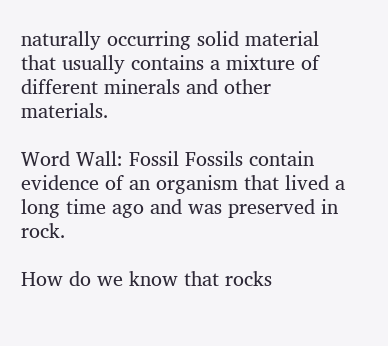naturally occurring solid material that usually contains a mixture of different minerals and other materials.

Word Wall: Fossil Fossils contain evidence of an organism that lived a long time ago and was preserved in rock.

How do we know that rocks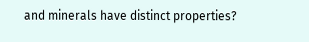and minerals have distinct properties?